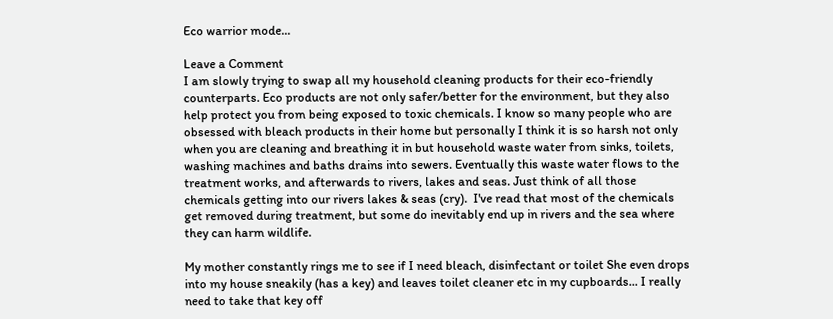Eco warrior mode...

Leave a Comment
I am slowly trying to swap all my household cleaning products for their eco-friendly counterparts. Eco products are not only safer/better for the environment, but they also help protect you from being exposed to toxic chemicals. I know so many people who are obsessed with bleach products in their home but personally I think it is so harsh not only when you are cleaning and breathing it in but household waste water from sinks, toilets, washing machines and baths drains into sewers. Eventually this waste water flows to the treatment works, and afterwards to rivers, lakes and seas. Just think of all those chemicals getting into our rivers lakes & seas (cry).  I've read that most of the chemicals get removed during treatment, but some do inevitably end up in rivers and the sea where they can harm wildlife.

My mother constantly rings me to see if I need bleach, disinfectant or toilet She even drops into my house sneakily (has a key) and leaves toilet cleaner etc in my cupboards... I really need to take that key off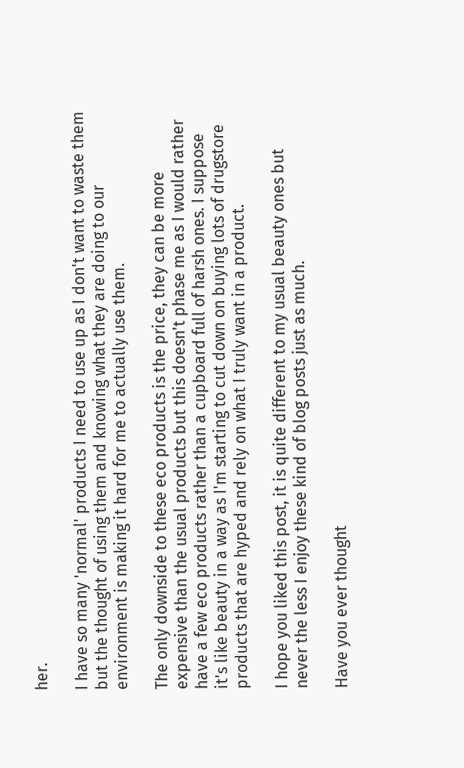her.

I have so many 'normal' products I need to use up as I don't want to waste them but the thought of using them and knowing what they are doing to our environment is making it hard for me to actually use them.

The only downside to these eco products is the price, they can be more expensive than the usual products but this doesn't phase me as I would rather have a few eco products rather than a cupboard full of harsh ones. I suppose it's like beauty in a way as I'm starting to cut down on buying lots of drugstore products that are hyped and rely on what I truly want in a product.

I hope you liked this post, it is quite different to my usual beauty ones but never the less I enjoy these kind of blog posts just as much.

Have you ever thought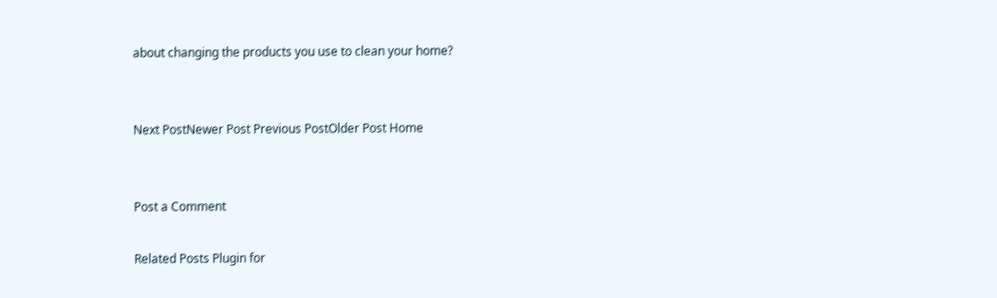about changing the products you use to clean your home?


Next PostNewer Post Previous PostOlder Post Home


Post a Comment

Related Posts Plugin for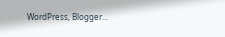WordPress, Blogger...